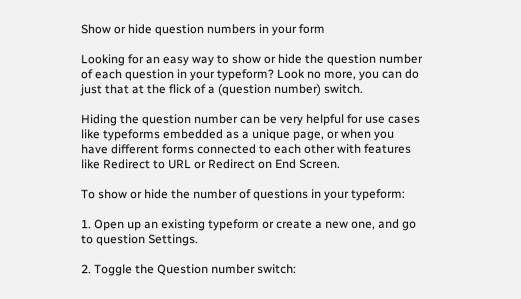Show or hide question numbers in your form

Looking for an easy way to show or hide the question number of each question in your typeform? Look no more, you can do just that at the flick of a (question number) switch.

Hiding the question number can be very helpful for use cases like typeforms embedded as a unique page, or when you have different forms connected to each other with features like Redirect to URL or Redirect on End Screen.

To show or hide the number of questions in your typeform:

1. Open up an existing typeform or create a new one, and go to question Settings.

2. Toggle the Question number switch: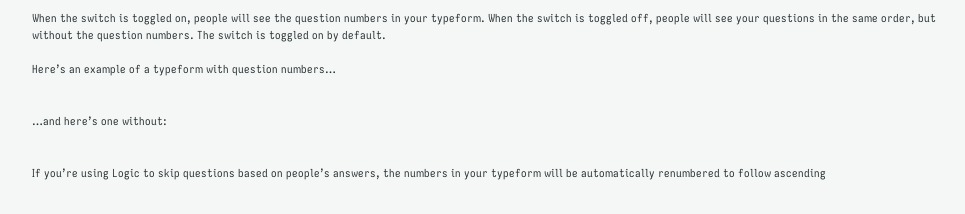When the switch is toggled on, people will see the question numbers in your typeform. When the switch is toggled off, people will see your questions in the same order, but without the question numbers. The switch is toggled on by default.

Here’s an example of a typeform with question numbers…


…and here’s one without:


If you’re using Logic to skip questions based on people’s answers, the numbers in your typeform will be automatically renumbered to follow ascending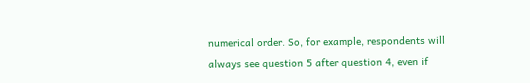numerical order. So, for example, respondents will always see question 5 after question 4, even if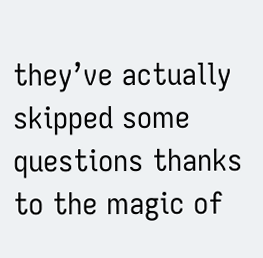they’ve actually skipped some questions thanks to the magic of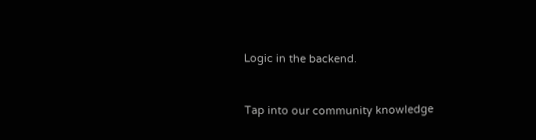Logic in the backend.


Tap into our community knowledge